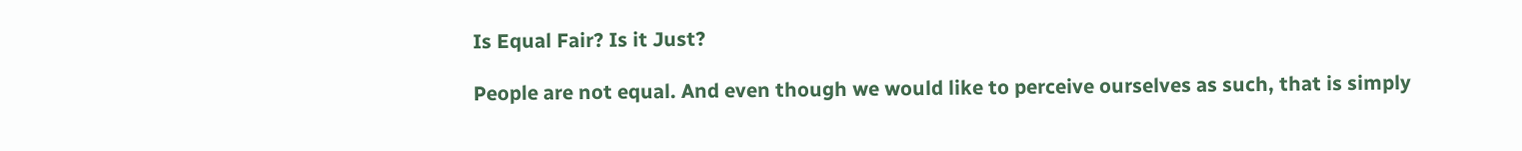Is Equal Fair? Is it Just?

People are not equal. And even though we would like to perceive ourselves as such, that is simply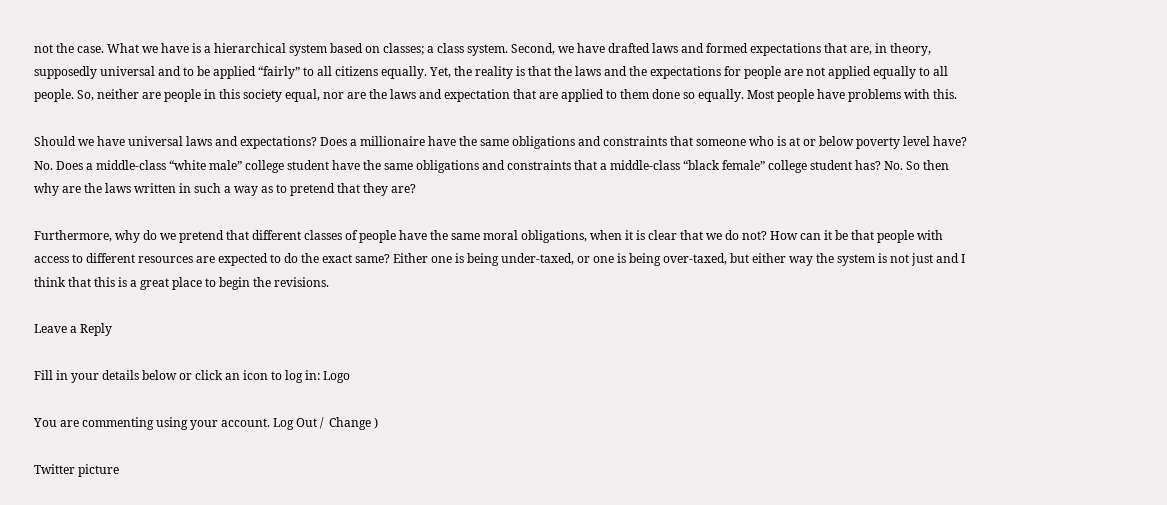not the case. What we have is a hierarchical system based on classes; a class system. Second, we have drafted laws and formed expectations that are, in theory, supposedly universal and to be applied “fairly” to all citizens equally. Yet, the reality is that the laws and the expectations for people are not applied equally to all people. So, neither are people in this society equal, nor are the laws and expectation that are applied to them done so equally. Most people have problems with this.

Should we have universal laws and expectations? Does a millionaire have the same obligations and constraints that someone who is at or below poverty level have? No. Does a middle-class “white male” college student have the same obligations and constraints that a middle-class “black female” college student has? No. So then why are the laws written in such a way as to pretend that they are?

Furthermore, why do we pretend that different classes of people have the same moral obligations, when it is clear that we do not? How can it be that people with access to different resources are expected to do the exact same? Either one is being under-taxed, or one is being over-taxed, but either way the system is not just and I think that this is a great place to begin the revisions.

Leave a Reply

Fill in your details below or click an icon to log in: Logo

You are commenting using your account. Log Out /  Change )

Twitter picture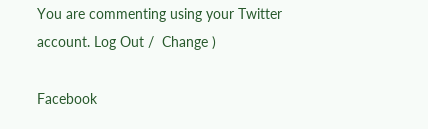You are commenting using your Twitter account. Log Out /  Change )

Facebook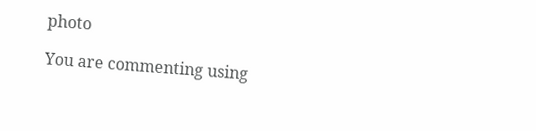photo

You are commenting using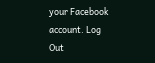your Facebook account. Log Out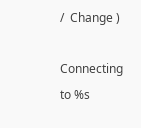/  Change )

Connecting to %s